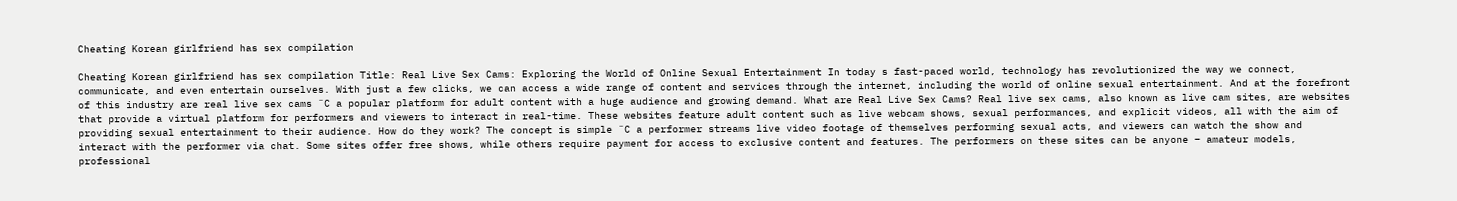Cheating Korean girlfriend has sex compilation

Cheating Korean girlfriend has sex compilation Title: Real Live Sex Cams: Exploring the World of Online Sexual Entertainment In today s fast-paced world, technology has revolutionized the way we connect, communicate, and even entertain ourselves. With just a few clicks, we can access a wide range of content and services through the internet, including the world of online sexual entertainment. And at the forefront of this industry are real live sex cams ¨C a popular platform for adult content with a huge audience and growing demand. What are Real Live Sex Cams? Real live sex cams, also known as live cam sites, are websites that provide a virtual platform for performers and viewers to interact in real-time. These websites feature adult content such as live webcam shows, sexual performances, and explicit videos, all with the aim of providing sexual entertainment to their audience. How do they work? The concept is simple ¨C a performer streams live video footage of themselves performing sexual acts, and viewers can watch the show and interact with the performer via chat. Some sites offer free shows, while others require payment for access to exclusive content and features. The performers on these sites can be anyone – amateur models, professional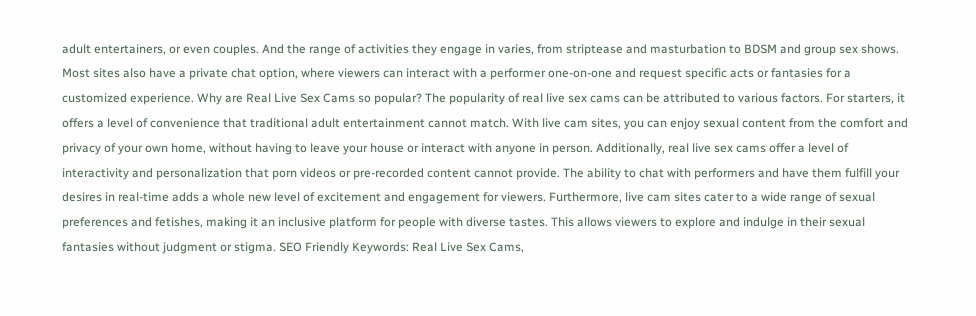adult entertainers, or even couples. And the range of activities they engage in varies, from striptease and masturbation to BDSM and group sex shows. Most sites also have a private chat option, where viewers can interact with a performer one-on-one and request specific acts or fantasies for a customized experience. Why are Real Live Sex Cams so popular? The popularity of real live sex cams can be attributed to various factors. For starters, it offers a level of convenience that traditional adult entertainment cannot match. With live cam sites, you can enjoy sexual content from the comfort and privacy of your own home, without having to leave your house or interact with anyone in person. Additionally, real live sex cams offer a level of interactivity and personalization that porn videos or pre-recorded content cannot provide. The ability to chat with performers and have them fulfill your desires in real-time adds a whole new level of excitement and engagement for viewers. Furthermore, live cam sites cater to a wide range of sexual preferences and fetishes, making it an inclusive platform for people with diverse tastes. This allows viewers to explore and indulge in their sexual fantasies without judgment or stigma. SEO Friendly Keywords: Real Live Sex Cams,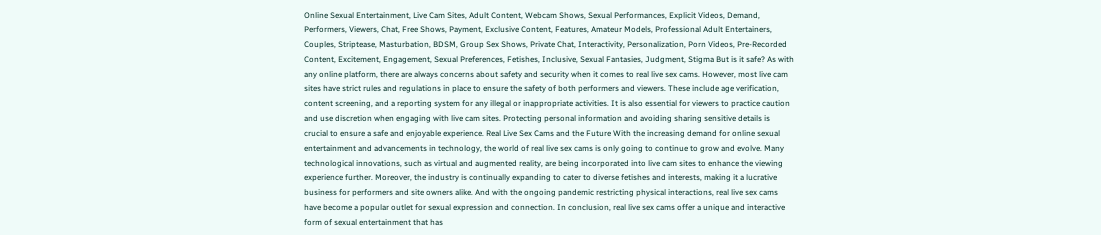Online Sexual Entertainment, Live Cam Sites, Adult Content, Webcam Shows, Sexual Performances, Explicit Videos, Demand, Performers, Viewers, Chat, Free Shows, Payment, Exclusive Content, Features, Amateur Models, Professional Adult Entertainers, Couples, Striptease, Masturbation, BDSM, Group Sex Shows, Private Chat, Interactivity, Personalization, Porn Videos, Pre-Recorded Content, Excitement, Engagement, Sexual Preferences, Fetishes, Inclusive, Sexual Fantasies, Judgment, Stigma But is it safe? As with any online platform, there are always concerns about safety and security when it comes to real live sex cams. However, most live cam sites have strict rules and regulations in place to ensure the safety of both performers and viewers. These include age verification, content screening, and a reporting system for any illegal or inappropriate activities. It is also essential for viewers to practice caution and use discretion when engaging with live cam sites. Protecting personal information and avoiding sharing sensitive details is crucial to ensure a safe and enjoyable experience. Real Live Sex Cams and the Future With the increasing demand for online sexual entertainment and advancements in technology, the world of real live sex cams is only going to continue to grow and evolve. Many technological innovations, such as virtual and augmented reality, are being incorporated into live cam sites to enhance the viewing experience further. Moreover, the industry is continually expanding to cater to diverse fetishes and interests, making it a lucrative business for performers and site owners alike. And with the ongoing pandemic restricting physical interactions, real live sex cams have become a popular outlet for sexual expression and connection. In conclusion, real live sex cams offer a unique and interactive form of sexual entertainment that has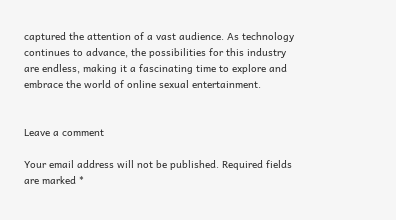captured the attention of a vast audience. As technology continues to advance, the possibilities for this industry are endless, making it a fascinating time to explore and embrace the world of online sexual entertainment.


Leave a comment

Your email address will not be published. Required fields are marked *